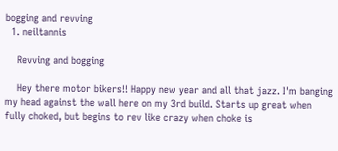bogging and revving
  1. neiltannis

    Revving and bogging

    Hey there motor bikers!! Happy new year and all that jazz. I'm banging my head against the wall here on my 3rd build. Starts up great when fully choked, but begins to rev like crazy when choke is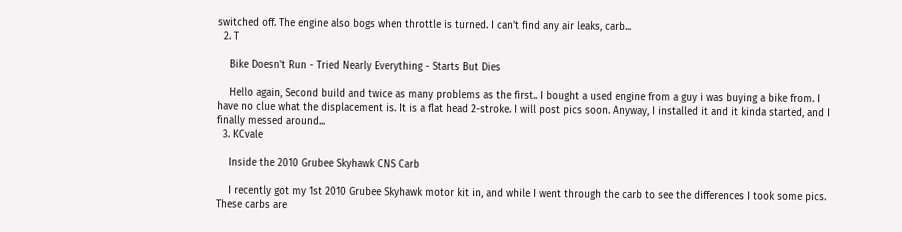switched off. The engine also bogs when throttle is turned. I can't find any air leaks, carb...
  2. T

    Bike Doesn't Run - Tried Nearly Everything - Starts But Dies

    Hello again, Second build and twice as many problems as the first.. I bought a used engine from a guy i was buying a bike from. I have no clue what the displacement is. It is a flat head 2-stroke. I will post pics soon. Anyway, I installed it and it kinda started, and I finally messed around...
  3. KCvale

    Inside the 2010 Grubee Skyhawk CNS Carb

    I recently got my 1st 2010 Grubee Skyhawk motor kit in, and while I went through the carb to see the differences I took some pics. These carbs are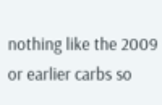nothing like the 2009 or earlier carbs so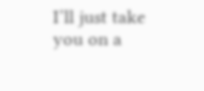I’ll just take you on a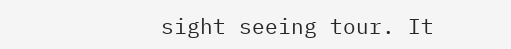sight seeing tour. It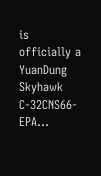is officially a YuanDung Skyhawk C-32CNS66-EPA...